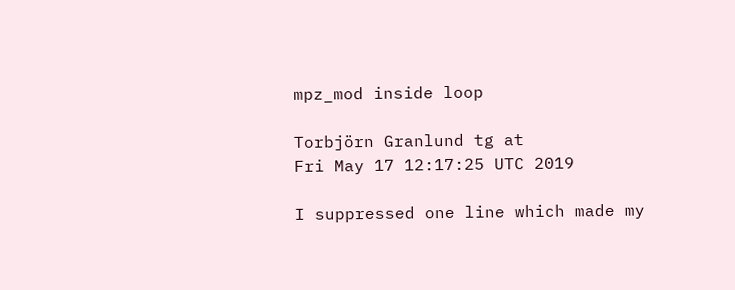mpz_mod inside loop

Torbjörn Granlund tg at
Fri May 17 12:17:25 UTC 2019

I suppressed one line which made my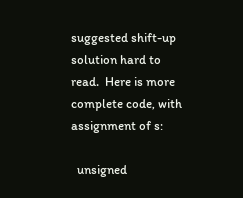suggested shift-up solution hard to
read.  Here is more complete code, with assignment of s:

  unsigned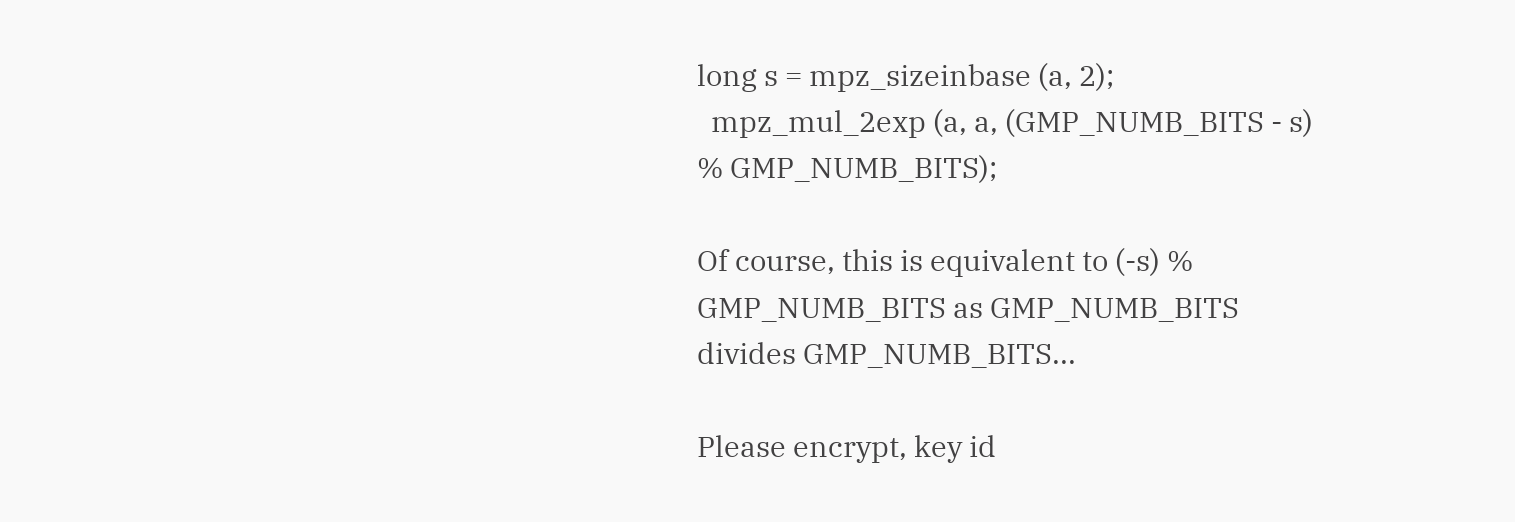long s = mpz_sizeinbase (a, 2);
  mpz_mul_2exp (a, a, (GMP_NUMB_BITS - s) % GMP_NUMB_BITS);

Of course, this is equivalent to (-s) % GMP_NUMB_BITS as GMP_NUMB_BITS
divides GMP_NUMB_BITS...

Please encrypt, key id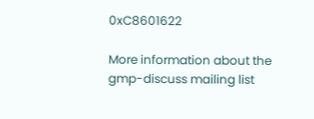0xC8601622

More information about the gmp-discuss mailing list